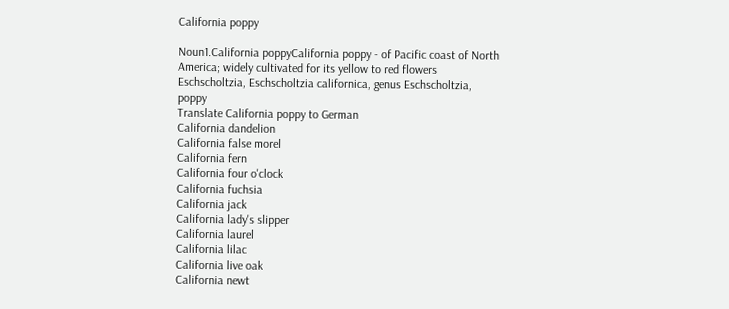California poppy

Noun1.California poppyCalifornia poppy - of Pacific coast of North America; widely cultivated for its yellow to red flowers
Eschscholtzia, Eschscholtzia californica, genus Eschscholtzia, poppy
Translate California poppy to German
California dandelion
California false morel
California fern
California four o'clock
California fuchsia
California jack
California lady's slipper
California laurel
California lilac
California live oak
California newt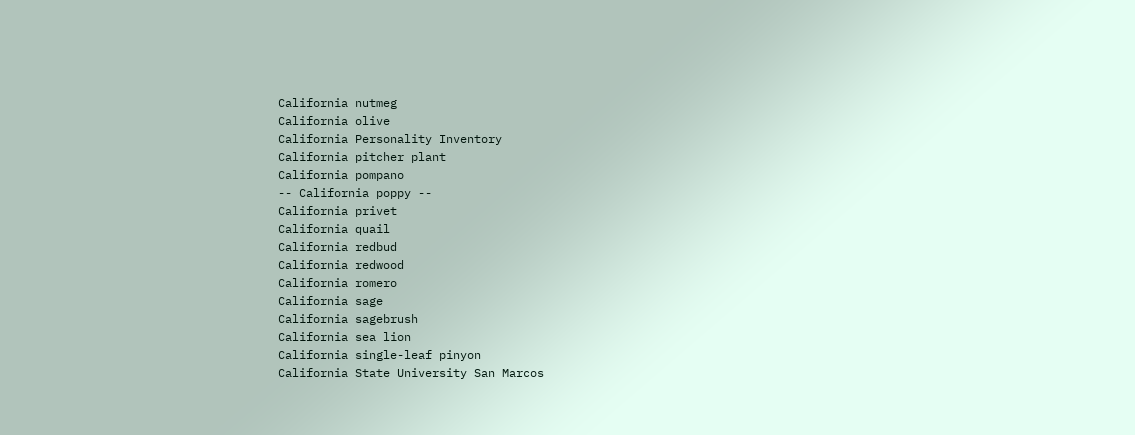California nutmeg
California olive
California Personality Inventory
California pitcher plant
California pompano
-- California poppy --
California privet
California quail
California redbud
California redwood
California romero
California sage
California sagebrush
California sea lion
California single-leaf pinyon
California State University San Marcos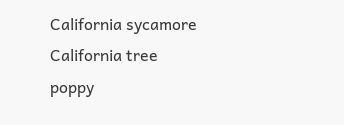California sycamore
California tree poppy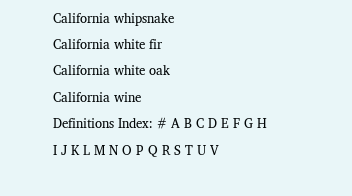California whipsnake
California white fir
California white oak
California wine
Definitions Index: # A B C D E F G H I J K L M N O P Q R S T U V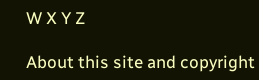W X Y Z

About this site and copyright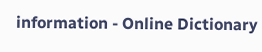information - Online Dictionary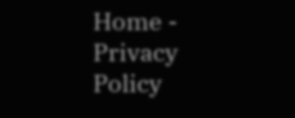Home - Privacy Policy